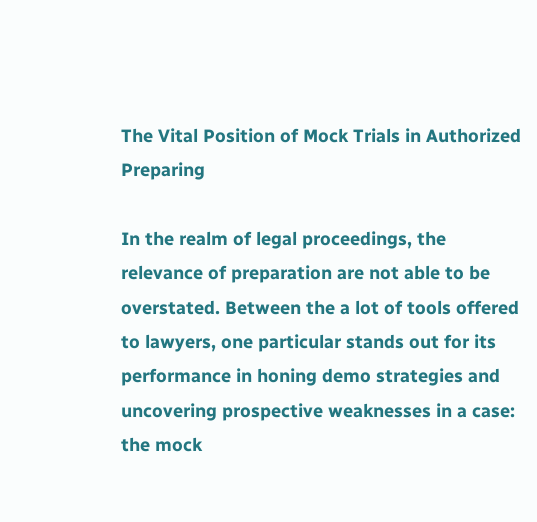The Vital Position of Mock Trials in Authorized Preparing

In the realm of legal proceedings, the relevance of preparation are not able to be overstated. Between the a lot of tools offered to lawyers, one particular stands out for its performance in honing demo strategies and uncovering prospective weaknesses in a case: the mock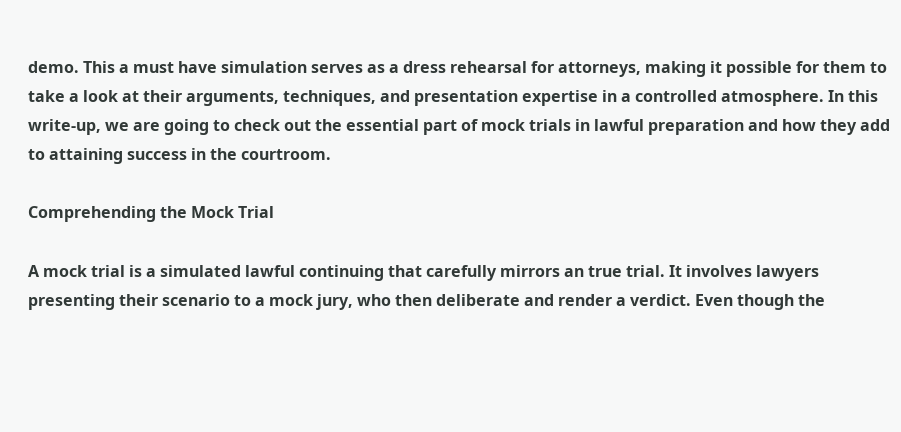demo. This a must have simulation serves as a dress rehearsal for attorneys, making it possible for them to take a look at their arguments, techniques, and presentation expertise in a controlled atmosphere. In this write-up, we are going to check out the essential part of mock trials in lawful preparation and how they add to attaining success in the courtroom.

Comprehending the Mock Trial

A mock trial is a simulated lawful continuing that carefully mirrors an true trial. It involves lawyers presenting their scenario to a mock jury, who then deliberate and render a verdict. Even though the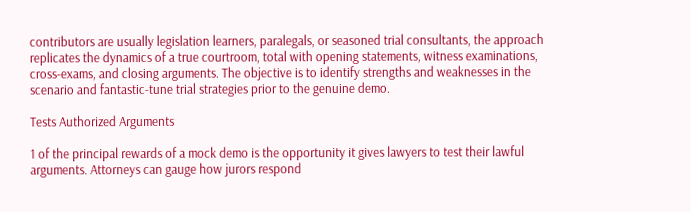contributors are usually legislation learners, paralegals, or seasoned trial consultants, the approach replicates the dynamics of a true courtroom, total with opening statements, witness examinations, cross-exams, and closing arguments. The objective is to identify strengths and weaknesses in the scenario and fantastic-tune trial strategies prior to the genuine demo.

Tests Authorized Arguments

1 of the principal rewards of a mock demo is the opportunity it gives lawyers to test their lawful arguments. Attorneys can gauge how jurors respond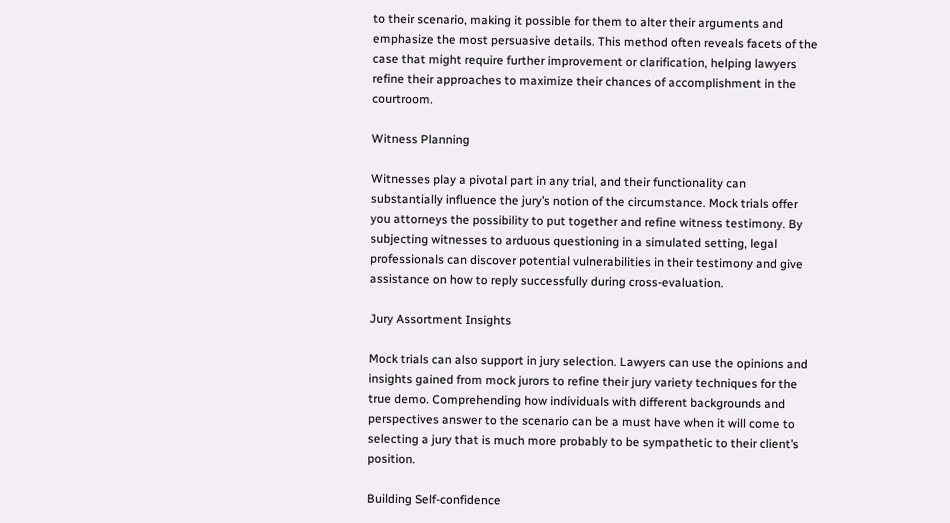to their scenario, making it possible for them to alter their arguments and emphasize the most persuasive details. This method often reveals facets of the case that might require further improvement or clarification, helping lawyers refine their approaches to maximize their chances of accomplishment in the courtroom.

Witness Planning

Witnesses play a pivotal part in any trial, and their functionality can substantially influence the jury’s notion of the circumstance. Mock trials offer you attorneys the possibility to put together and refine witness testimony. By subjecting witnesses to arduous questioning in a simulated setting, legal professionals can discover potential vulnerabilities in their testimony and give assistance on how to reply successfully during cross-evaluation.

Jury Assortment Insights

Mock trials can also support in jury selection. Lawyers can use the opinions and insights gained from mock jurors to refine their jury variety techniques for the true demo. Comprehending how individuals with different backgrounds and perspectives answer to the scenario can be a must have when it will come to selecting a jury that is much more probably to be sympathetic to their client’s position.

Building Self-confidence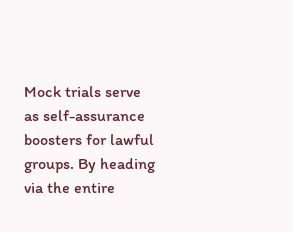Mock trials serve as self-assurance boosters for lawful groups. By heading via the entire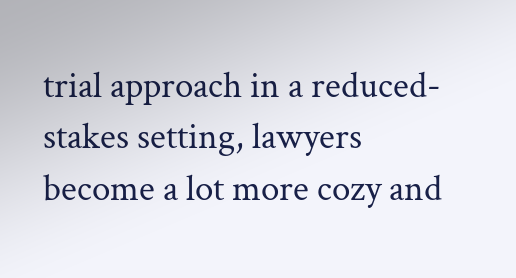trial approach in a reduced-stakes setting, lawyers become a lot more cozy and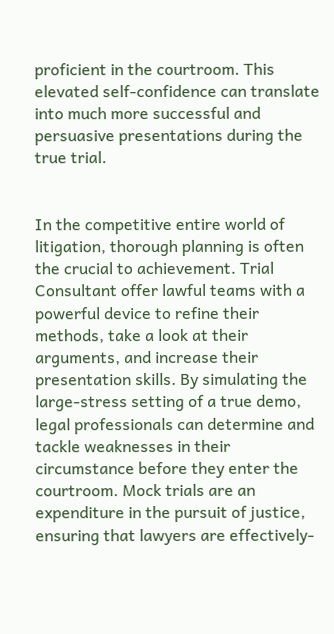proficient in the courtroom. This elevated self-confidence can translate into much more successful and persuasive presentations during the true trial.


In the competitive entire world of litigation, thorough planning is often the crucial to achievement. Trial Consultant offer lawful teams with a powerful device to refine their methods, take a look at their arguments, and increase their presentation skills. By simulating the large-stress setting of a true demo, legal professionals can determine and tackle weaknesses in their circumstance before they enter the courtroom. Mock trials are an expenditure in the pursuit of justice, ensuring that lawyers are effectively-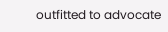outfitted to advocate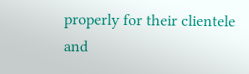properly for their clientele and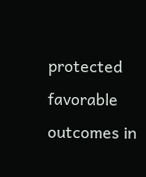protected favorable outcomes in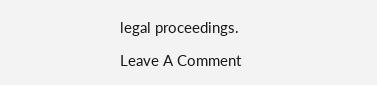legal proceedings.

Leave A Comment